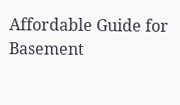Affordable Guide for Basement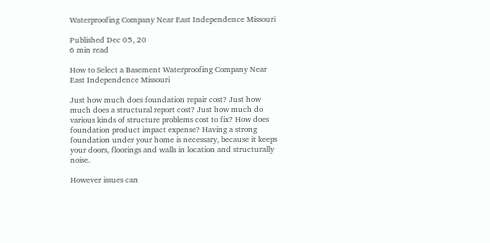Waterproofing Company Near East Independence Missouri

Published Dec 05, 20
6 min read

How to Select a Basement Waterproofing Company Near East Independence Missouri

Just how much does foundation repair cost? Just how much does a structural report cost? Just how much do various kinds of structure problems cost to fix? How does foundation product impact expense? Having a strong foundation under your home is necessary, because it keeps your doors, floorings and walls in location and structurally noise.

However issues can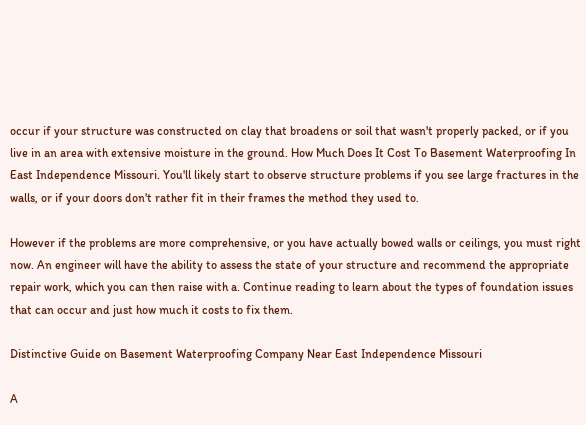occur if your structure was constructed on clay that broadens or soil that wasn't properly packed, or if you live in an area with extensive moisture in the ground. How Much Does It Cost To Basement Waterproofing In East Independence Missouri. You'll likely start to observe structure problems if you see large fractures in the walls, or if your doors don't rather fit in their frames the method they used to.

However if the problems are more comprehensive, or you have actually bowed walls or ceilings, you must right now. An engineer will have the ability to assess the state of your structure and recommend the appropriate repair work, which you can then raise with a. Continue reading to learn about the types of foundation issues that can occur and just how much it costs to fix them.

Distinctive Guide on Basement Waterproofing Company Near East Independence Missouri

A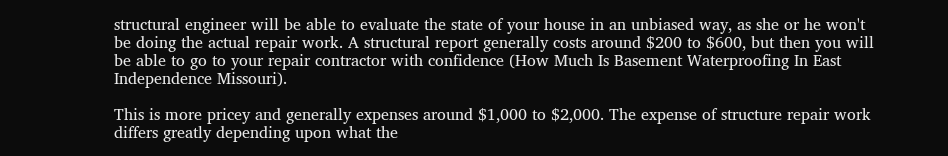structural engineer will be able to evaluate the state of your house in an unbiased way, as she or he won't be doing the actual repair work. A structural report generally costs around $200 to $600, but then you will be able to go to your repair contractor with confidence (How Much Is Basement Waterproofing In East Independence Missouri).

This is more pricey and generally expenses around $1,000 to $2,000. The expense of structure repair work differs greatly depending upon what the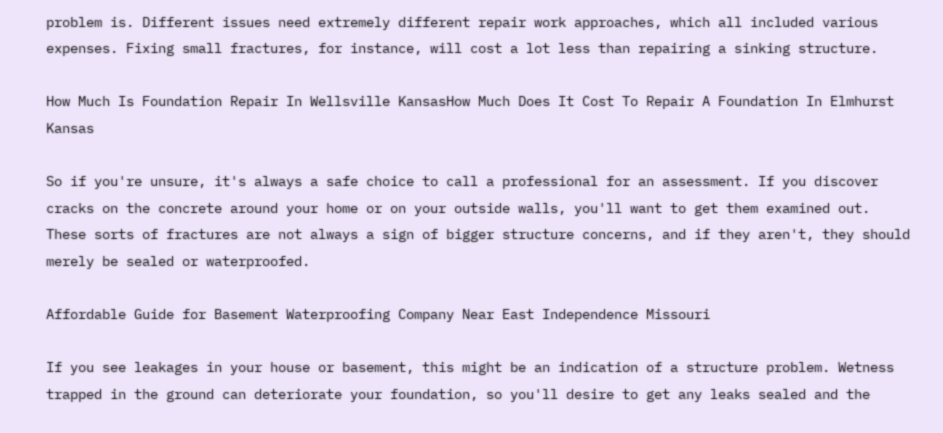problem is. Different issues need extremely different repair work approaches, which all included various expenses. Fixing small fractures, for instance, will cost a lot less than repairing a sinking structure.

How Much Is Foundation Repair In Wellsville KansasHow Much Does It Cost To Repair A Foundation In Elmhurst Kansas

So if you're unsure, it's always a safe choice to call a professional for an assessment. If you discover cracks on the concrete around your home or on your outside walls, you'll want to get them examined out. These sorts of fractures are not always a sign of bigger structure concerns, and if they aren't, they should merely be sealed or waterproofed.

Affordable Guide for Basement Waterproofing Company Near East Independence Missouri

If you see leakages in your house or basement, this might be an indication of a structure problem. Wetness trapped in the ground can deteriorate your foundation, so you'll desire to get any leaks sealed and the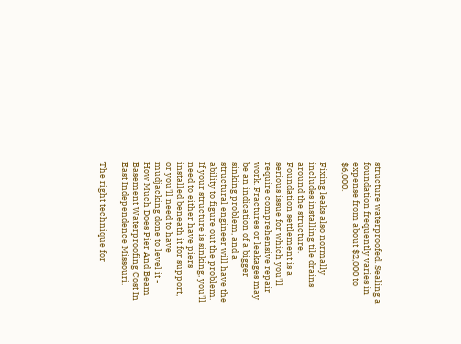structure waterproofed. Sealing a foundation frequently varies in expense from about $2,000 to $6,000.

Fixing leaks also normally includes installing tile drains around the structure. Foundation settlement is a serious issue for which you'll require comprehensive repair work. Fractures or leakages may be an indication of a bigger sinking problem, and a structural engineer will have the ability to figure out the problem. If your structure is sinking, you'll need to either have piers installed beneath it for support, or you'll need to have mudjacking done to level it - How Much Does Pier And Beam Basement Waterproofing Cost In East Independence Missouri.

The right technique for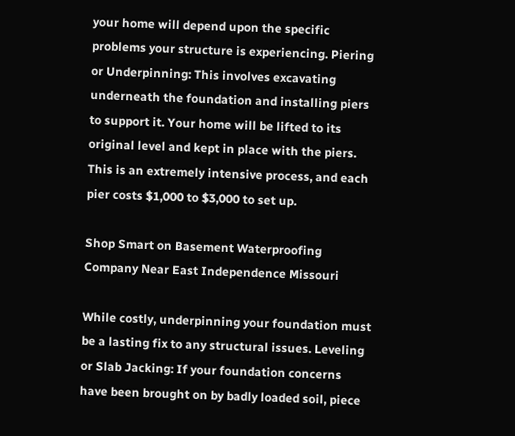your home will depend upon the specific problems your structure is experiencing. Piering or Underpinning: This involves excavating underneath the foundation and installing piers to support it. Your home will be lifted to its original level and kept in place with the piers. This is an extremely intensive process, and each pier costs $1,000 to $3,000 to set up.

Shop Smart on Basement Waterproofing Company Near East Independence Missouri

While costly, underpinning your foundation must be a lasting fix to any structural issues. Leveling or Slab Jacking: If your foundation concerns have been brought on by badly loaded soil, piece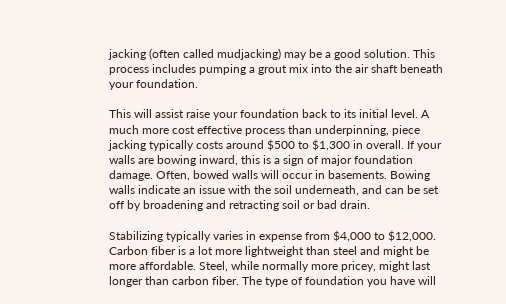jacking (often called mudjacking) may be a good solution. This process includes pumping a grout mix into the air shaft beneath your foundation.

This will assist raise your foundation back to its initial level. A much more cost effective process than underpinning, piece jacking typically costs around $500 to $1,300 in overall. If your walls are bowing inward, this is a sign of major foundation damage. Often, bowed walls will occur in basements. Bowing walls indicate an issue with the soil underneath, and can be set off by broadening and retracting soil or bad drain.

Stabilizing typically varies in expense from $4,000 to $12,000. Carbon fiber is a lot more lightweight than steel and might be more affordable. Steel, while normally more pricey, might last longer than carbon fiber. The type of foundation you have will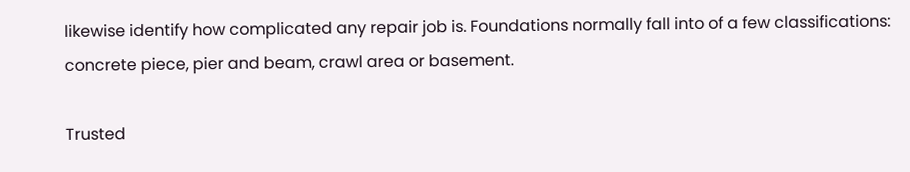likewise identify how complicated any repair job is. Foundations normally fall into of a few classifications: concrete piece, pier and beam, crawl area or basement.

Trusted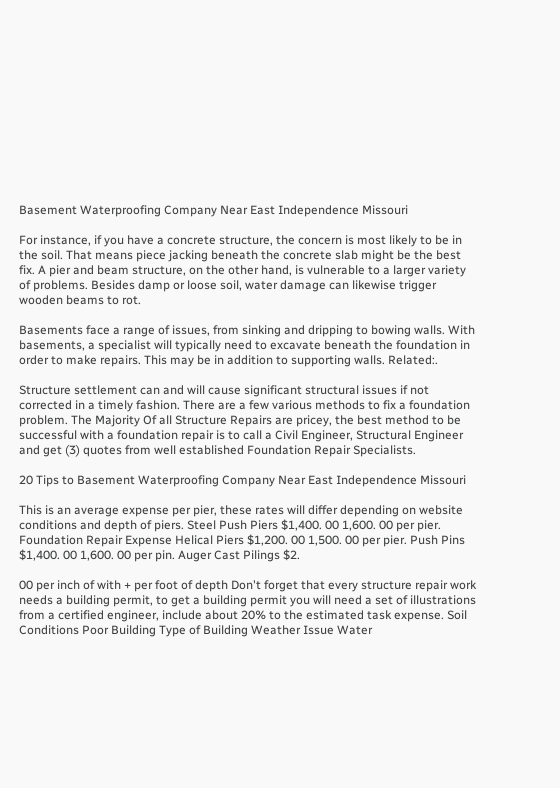Basement Waterproofing Company Near East Independence Missouri

For instance, if you have a concrete structure, the concern is most likely to be in the soil. That means piece jacking beneath the concrete slab might be the best fix. A pier and beam structure, on the other hand, is vulnerable to a larger variety of problems. Besides damp or loose soil, water damage can likewise trigger wooden beams to rot.

Basements face a range of issues, from sinking and dripping to bowing walls. With basements, a specialist will typically need to excavate beneath the foundation in order to make repairs. This may be in addition to supporting walls. Related:.

Structure settlement can and will cause significant structural issues if not corrected in a timely fashion. There are a few various methods to fix a foundation problem. The Majority Of all Structure Repairs are pricey, the best method to be successful with a foundation repair is to call a Civil Engineer, Structural Engineer and get (3) quotes from well established Foundation Repair Specialists.

20 Tips to Basement Waterproofing Company Near East Independence Missouri

This is an average expense per pier, these rates will differ depending on website conditions and depth of piers. Steel Push Piers $1,400. 00 1,600. 00 per pier. Foundation Repair Expense Helical Piers $1,200. 00 1,500. 00 per pier. Push Pins $1,400. 00 1,600. 00 per pin. Auger Cast Pilings $2.

00 per inch of with + per foot of depth Don't forget that every structure repair work needs a building permit, to get a building permit you will need a set of illustrations from a certified engineer, include about 20% to the estimated task expense. Soil Conditions Poor Building Type of Building Weather Issue Water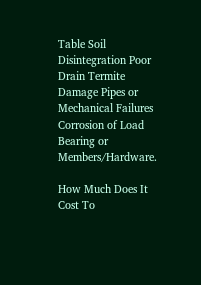Table Soil Disintegration Poor Drain Termite Damage Pipes or Mechanical Failures Corrosion of Load Bearing or Members/Hardware.

How Much Does It Cost To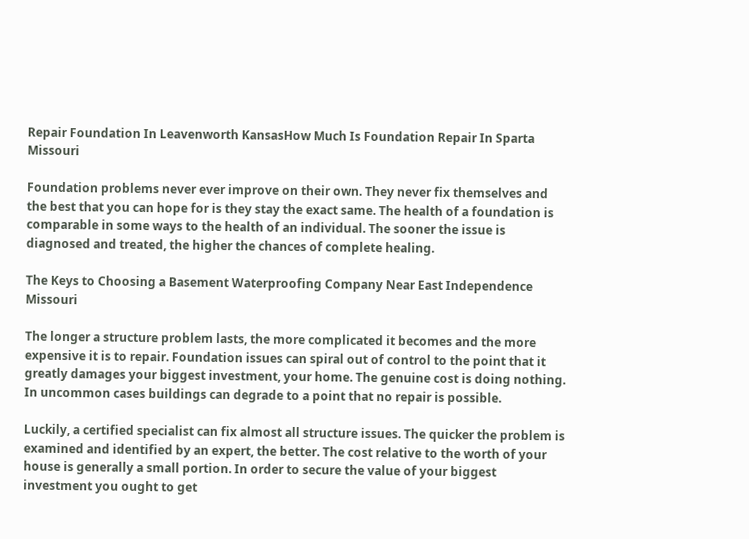Repair Foundation In Leavenworth KansasHow Much Is Foundation Repair In Sparta Missouri

Foundation problems never ever improve on their own. They never fix themselves and the best that you can hope for is they stay the exact same. The health of a foundation is comparable in some ways to the health of an individual. The sooner the issue is diagnosed and treated, the higher the chances of complete healing.

The Keys to Choosing a Basement Waterproofing Company Near East Independence Missouri

The longer a structure problem lasts, the more complicated it becomes and the more expensive it is to repair. Foundation issues can spiral out of control to the point that it greatly damages your biggest investment, your home. The genuine cost is doing nothing. In uncommon cases buildings can degrade to a point that no repair is possible.

Luckily, a certified specialist can fix almost all structure issues. The quicker the problem is examined and identified by an expert, the better. The cost relative to the worth of your house is generally a small portion. In order to secure the value of your biggest investment you ought to get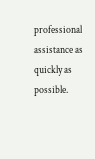professional assistance as quickly as possible.